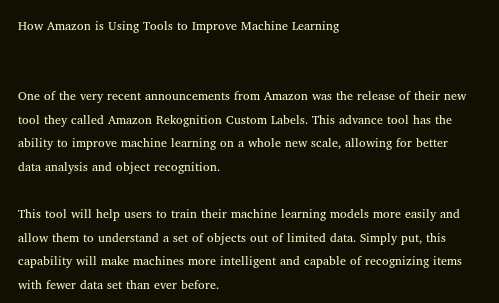How Amazon is Using Tools to Improve Machine Learning


One of the very recent announcements from Amazon was the release of their new tool they called Amazon Rekognition Custom Labels. This advance tool has the ability to improve machine learning on a whole new scale, allowing for better data analysis and object recognition.

This tool will help users to train their machine learning models more easily and allow them to understand a set of objects out of limited data. Simply put, this capability will make machines more intelligent and capable of recognizing items with fewer data set than ever before.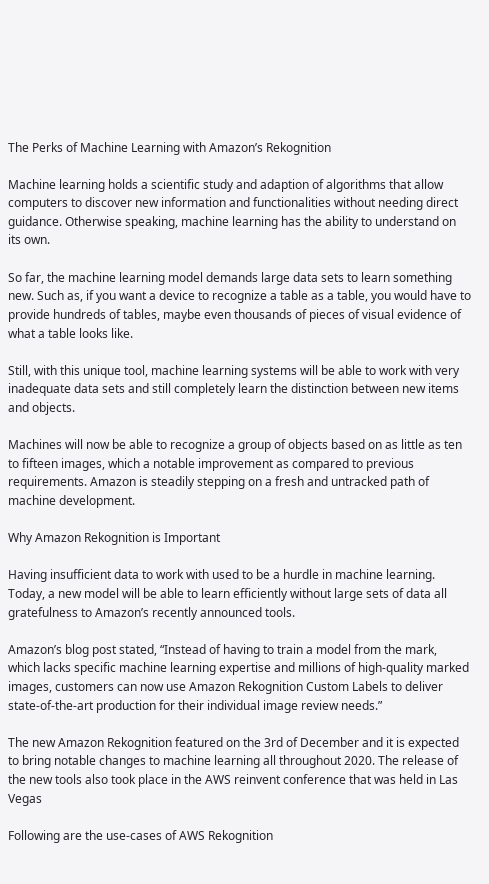The Perks of Machine Learning with Amazon’s Rekognition

Machine learning holds a scientific study and adaption of algorithms that allow computers to discover new information and functionalities without needing direct guidance. Otherwise speaking, machine learning has the ability to understand on its own.

So far, the machine learning model demands large data sets to learn something new. Such as, if you want a device to recognize a table as a table, you would have to provide hundreds of tables, maybe even thousands of pieces of visual evidence of what a table looks like.

Still, with this unique tool, machine learning systems will be able to work with very inadequate data sets and still completely learn the distinction between new items and objects.

Machines will now be able to recognize a group of objects based on as little as ten to fifteen images, which a notable improvement as compared to previous requirements. Amazon is steadily stepping on a fresh and untracked path of machine development.

Why Amazon Rekognition is Important

Having insufficient data to work with used to be a hurdle in machine learning. Today, a new model will be able to learn efficiently without large sets of data all gratefulness to Amazon’s recently announced tools.

Amazon’s blog post stated, “Instead of having to train a model from the mark, which lacks specific machine learning expertise and millions of high-quality marked images, customers can now use Amazon Rekognition Custom Labels to deliver state-of-the-art production for their individual image review needs.”

The new Amazon Rekognition featured on the 3rd of December and it is expected to bring notable changes to machine learning all throughout 2020. The release of the new tools also took place in the AWS reinvent conference that was held in Las Vegas

Following are the use-cases of AWS Rekognition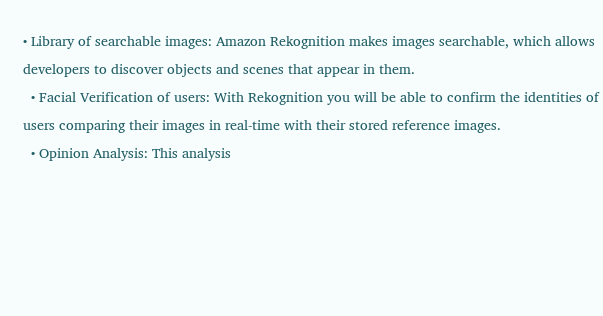• Library of searchable images: Amazon Rekognition makes images searchable, which allows developers to discover objects and scenes that appear in them.
  • Facial Verification of users: With Rekognition you will be able to confirm the identities of users comparing their images in real-time with their stored reference images.
  • Opinion Analysis: This analysis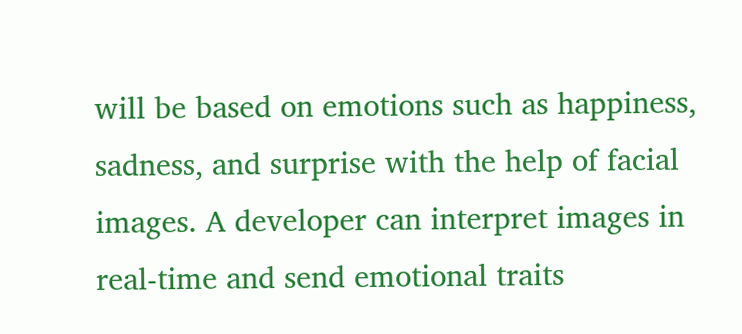will be based on emotions such as happiness, sadness, and surprise with the help of facial images. A developer can interpret images in real-time and send emotional traits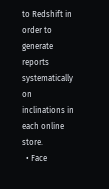to Redshift in order to generate reports systematically on inclinations in each online store.
  • Face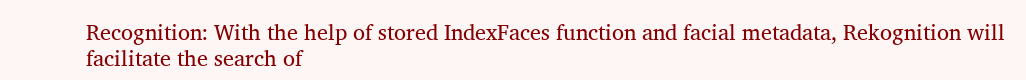Recognition: With the help of stored IndexFaces function and facial metadata, Rekognition will facilitate the search of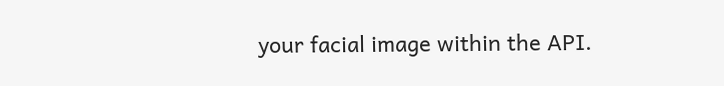your facial image within the API.